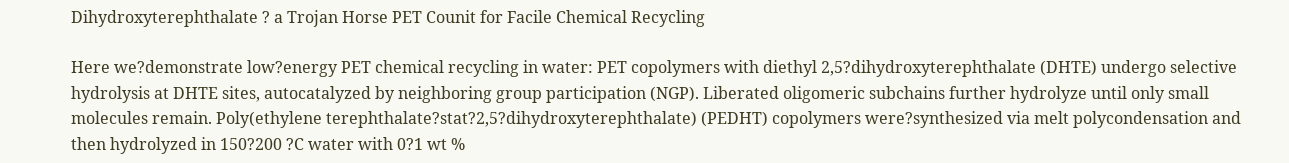Dihydroxyterephthalate ? a Trojan Horse PET Counit for Facile Chemical Recycling

Here we?demonstrate low?energy PET chemical recycling in water: PET copolymers with diethyl 2,5?dihydroxyterephthalate (DHTE) undergo selective hydrolysis at DHTE sites, autocatalyzed by neighboring group participation (NGP). Liberated oligomeric subchains further hydrolyze until only small molecules remain. Poly(ethylene terephthalate?stat?2,5?dihydroxyterephthalate) (PEDHT) copolymers were?synthesized via melt polycondensation and then hydrolyzed in 150?200 ?C water with 0?1 wt %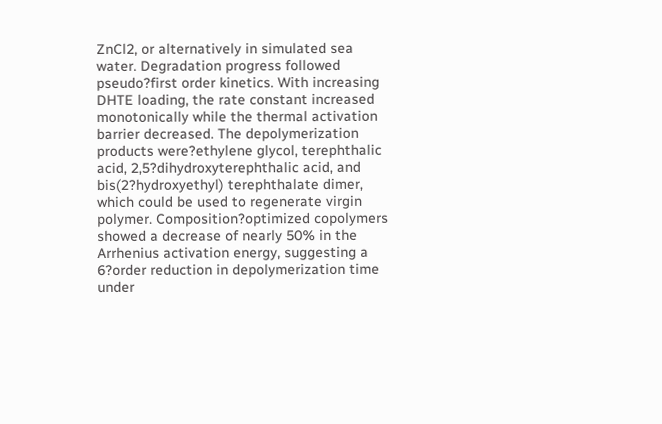ZnCl2, or alternatively in simulated sea water. Degradation progress followed pseudo?first order kinetics. With increasing DHTE loading, the rate constant increased monotonically while the thermal activation barrier decreased. The depolymerization products were?ethylene glycol, terephthalic acid, 2,5?dihydroxyterephthalic acid, and bis(2?hydroxyethyl) terephthalate dimer, which could be used to regenerate virgin polymer. Composition?optimized copolymers showed a decrease of nearly 50% in the Arrhenius activation energy, suggesting a 6?order reduction in depolymerization time under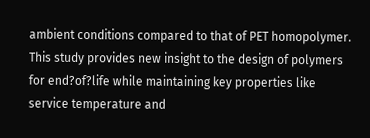ambient conditions compared to that of PET homopolymer. This study provides new insight to the design of polymers for end?of?life while maintaining key properties like service temperature and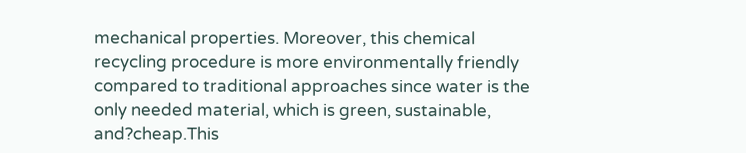mechanical properties. Moreover, this chemical recycling procedure is more environmentally friendly compared to traditional approaches since water is the only needed material, which is green, sustainable, and?cheap.This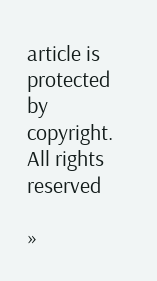article is protected by copyright. All rights reserved

»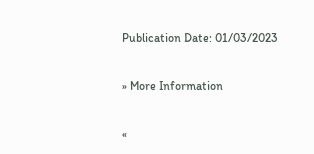Publication Date: 01/03/2023

» More Information

«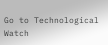Go to Technological Watch